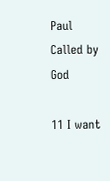Paul Called by God

11 I want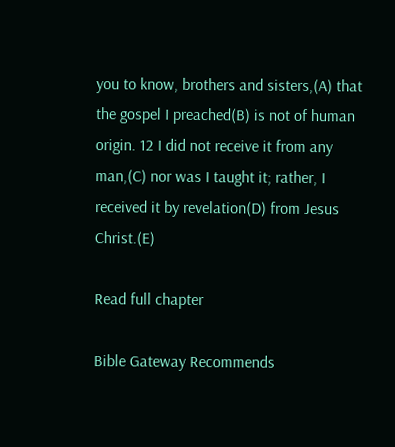you to know, brothers and sisters,(A) that the gospel I preached(B) is not of human origin. 12 I did not receive it from any man,(C) nor was I taught it; rather, I received it by revelation(D) from Jesus Christ.(E)

Read full chapter

Bible Gateway Recommends